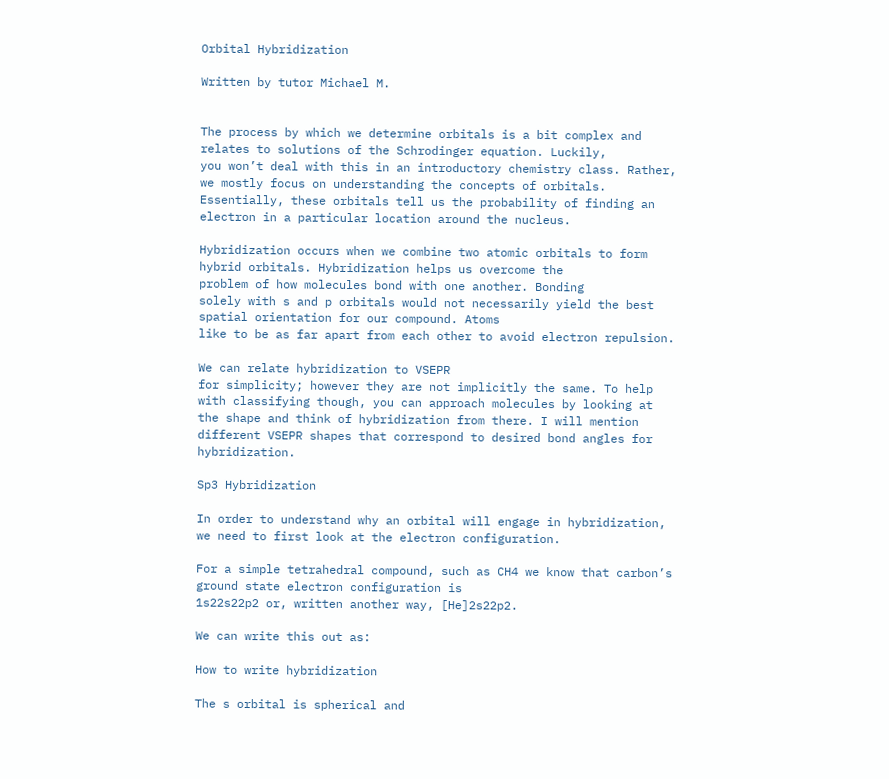Orbital Hybridization

Written by tutor Michael M.


The process by which we determine orbitals is a bit complex and relates to solutions of the Schrodinger equation. Luckily,
you won’t deal with this in an introductory chemistry class. Rather, we mostly focus on understanding the concepts of orbitals.
Essentially, these orbitals tell us the probability of finding an electron in a particular location around the nucleus.

Hybridization occurs when we combine two atomic orbitals to form hybrid orbitals. Hybridization helps us overcome the
problem of how molecules bond with one another. Bonding
solely with s and p orbitals would not necessarily yield the best spatial orientation for our compound. Atoms
like to be as far apart from each other to avoid electron repulsion.

We can relate hybridization to VSEPR
for simplicity; however they are not implicitly the same. To help with classifying though, you can approach molecules by looking at
the shape and think of hybridization from there. I will mention different VSEPR shapes that correspond to desired bond angles for hybridization.

Sp3 Hybridization

In order to understand why an orbital will engage in hybridization, we need to first look at the electron configuration.

For a simple tetrahedral compound, such as CH4 we know that carbon’s ground state electron configuration is
1s22s22p2 or, written another way, [He]2s22p2.

We can write this out as:

How to write hybridization

The s orbital is spherical and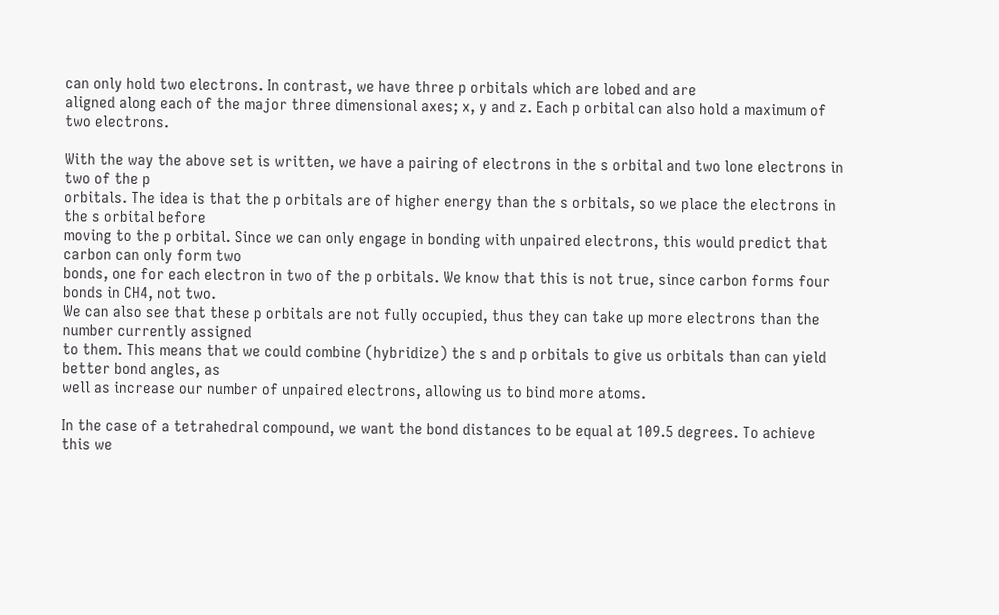can only hold two electrons. In contrast, we have three p orbitals which are lobed and are
aligned along each of the major three dimensional axes; x, y and z. Each p orbital can also hold a maximum of two electrons.

With the way the above set is written, we have a pairing of electrons in the s orbital and two lone electrons in two of the p
orbitals. The idea is that the p orbitals are of higher energy than the s orbitals, so we place the electrons in the s orbital before
moving to the p orbital. Since we can only engage in bonding with unpaired electrons, this would predict that carbon can only form two
bonds, one for each electron in two of the p orbitals. We know that this is not true, since carbon forms four bonds in CH4, not two.
We can also see that these p orbitals are not fully occupied, thus they can take up more electrons than the number currently assigned
to them. This means that we could combine (hybridize) the s and p orbitals to give us orbitals than can yield better bond angles, as
well as increase our number of unpaired electrons, allowing us to bind more atoms.

In the case of a tetrahedral compound, we want the bond distances to be equal at 109.5 degrees. To achieve this we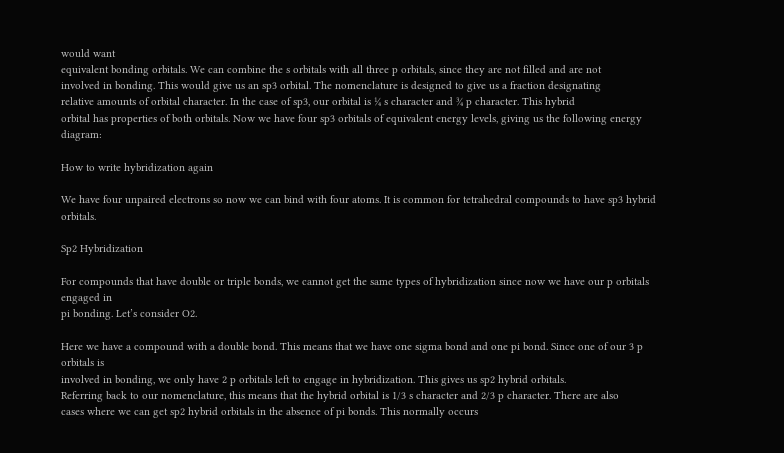would want
equivalent bonding orbitals. We can combine the s orbitals with all three p orbitals, since they are not filled and are not
involved in bonding. This would give us an sp3 orbital. The nomenclature is designed to give us a fraction designating
relative amounts of orbital character. In the case of sp3, our orbital is ¼ s character and ¾ p character. This hybrid
orbital has properties of both orbitals. Now we have four sp3 orbitals of equivalent energy levels, giving us the following energy diagram:

How to write hybridization again

We have four unpaired electrons so now we can bind with four atoms. It is common for tetrahedral compounds to have sp3 hybrid orbitals.

Sp2 Hybridization

For compounds that have double or triple bonds, we cannot get the same types of hybridization since now we have our p orbitals engaged in
pi bonding. Let’s consider O2.

Here we have a compound with a double bond. This means that we have one sigma bond and one pi bond. Since one of our 3 p orbitals is
involved in bonding, we only have 2 p orbitals left to engage in hybridization. This gives us sp2 hybrid orbitals.
Referring back to our nomenclature, this means that the hybrid orbital is 1/3 s character and 2/3 p character. There are also
cases where we can get sp2 hybrid orbitals in the absence of pi bonds. This normally occurs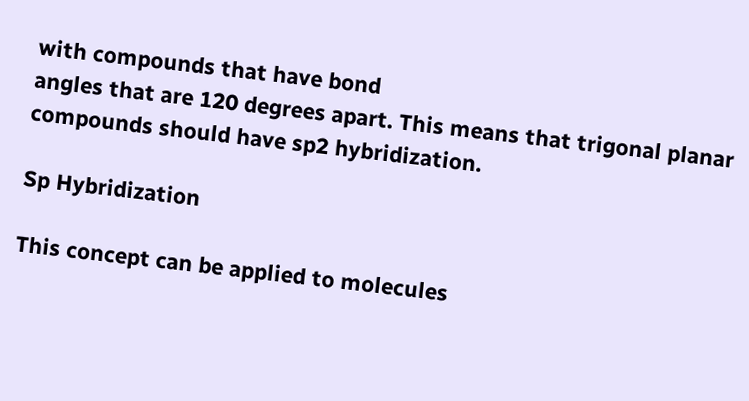with compounds that have bond
angles that are 120 degrees apart. This means that trigonal planar compounds should have sp2 hybridization.

Sp Hybridization

This concept can be applied to molecules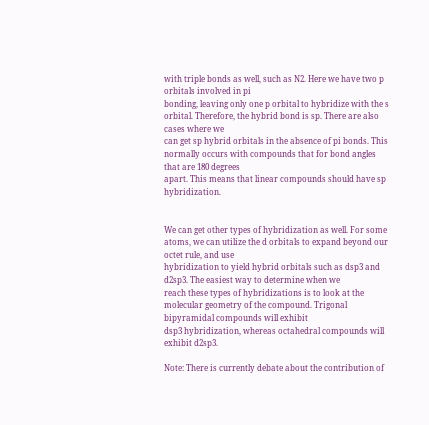with triple bonds as well, such as N2. Here we have two p orbitals involved in pi
bonding, leaving only one p orbital to hybridize with the s orbital. Therefore, the hybrid bond is sp. There are also cases where we
can get sp hybrid orbitals in the absence of pi bonds. This normally occurs with compounds that for bond angles that are 180 degrees
apart. This means that linear compounds should have sp hybridization.


We can get other types of hybridization as well. For some atoms, we can utilize the d orbitals to expand beyond our octet rule, and use
hybridization to yield hybrid orbitals such as dsp3 and d2sp3. The easiest way to determine when we
reach these types of hybridizations is to look at the molecular geometry of the compound. Trigonal bipyramidal compounds will exhibit
dsp3 hybridization, whereas octahedral compounds will exhibit d2sp3.

Note: There is currently debate about the contribution of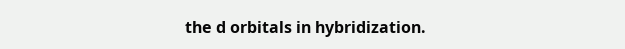the d orbitals in hybridization.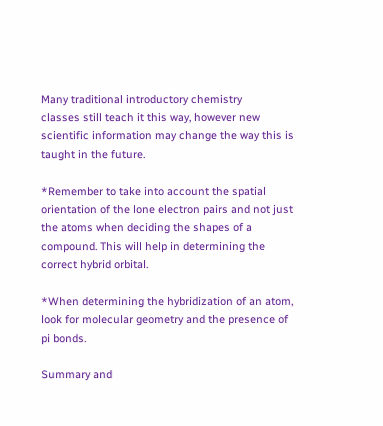Many traditional introductory chemistry
classes still teach it this way, however new scientific information may change the way this is taught in the future.

*Remember to take into account the spatial orientation of the lone electron pairs and not just the atoms when deciding the shapes of a
compound. This will help in determining the correct hybrid orbital.

*When determining the hybridization of an atom, look for molecular geometry and the presence of pi bonds.

Summary and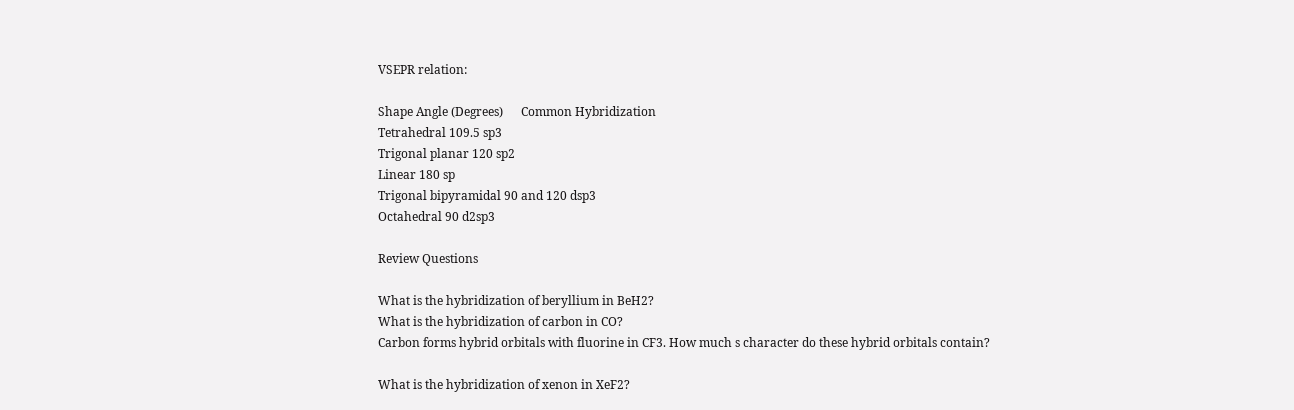VSEPR relation:

Shape Angle (Degrees)      Common Hybridization
Tetrahedral 109.5 sp3
Trigonal planar 120 sp2
Linear 180 sp
Trigonal bipyramidal 90 and 120 dsp3
Octahedral 90 d2sp3

Review Questions

What is the hybridization of beryllium in BeH2?
What is the hybridization of carbon in CO?
Carbon forms hybrid orbitals with fluorine in CF3. How much s character do these hybrid orbitals contain?

What is the hybridization of xenon in XeF2?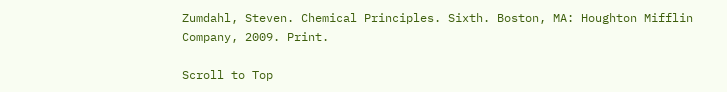Zumdahl, Steven. Chemical Principles. Sixth. Boston, MA: Houghton Mifflin Company, 2009. Print.

Scroll to Top